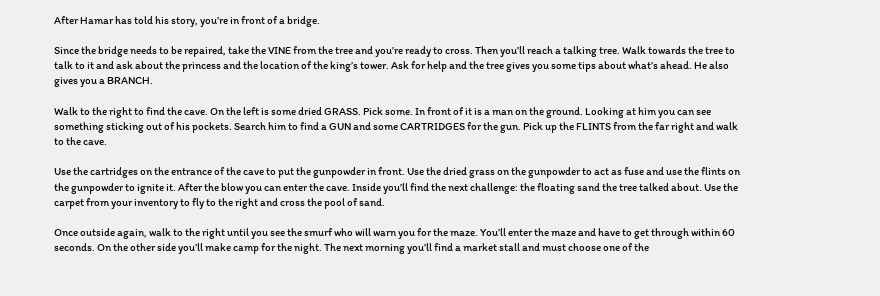After Hamar has told his story, you’re in front of a bridge.

Since the bridge needs to be repaired, take the VINE from the tree and you’re ready to cross. Then you’ll reach a talking tree. Walk towards the tree to talk to it and ask about the princess and the location of the king’s tower. Ask for help and the tree gives you some tips about what’s ahead. He also gives you a BRANCH.

Walk to the right to find the cave. On the left is some dried GRASS. Pick some. In front of it is a man on the ground. Looking at him you can see something sticking out of his pockets. Search him to find a GUN and some CARTRIDGES for the gun. Pick up the FLINTS from the far right and walk to the cave.

Use the cartridges on the entrance of the cave to put the gunpowder in front. Use the dried grass on the gunpowder to act as fuse and use the flints on the gunpowder to ignite it. After the blow you can enter the cave. Inside you’ll find the next challenge: the floating sand the tree talked about. Use the carpet from your inventory to fly to the right and cross the pool of sand.

Once outside again, walk to the right until you see the smurf who will warn you for the maze. You’ll enter the maze and have to get through within 60 seconds. On the other side you’ll make camp for the night. The next morning you’ll find a market stall and must choose one of the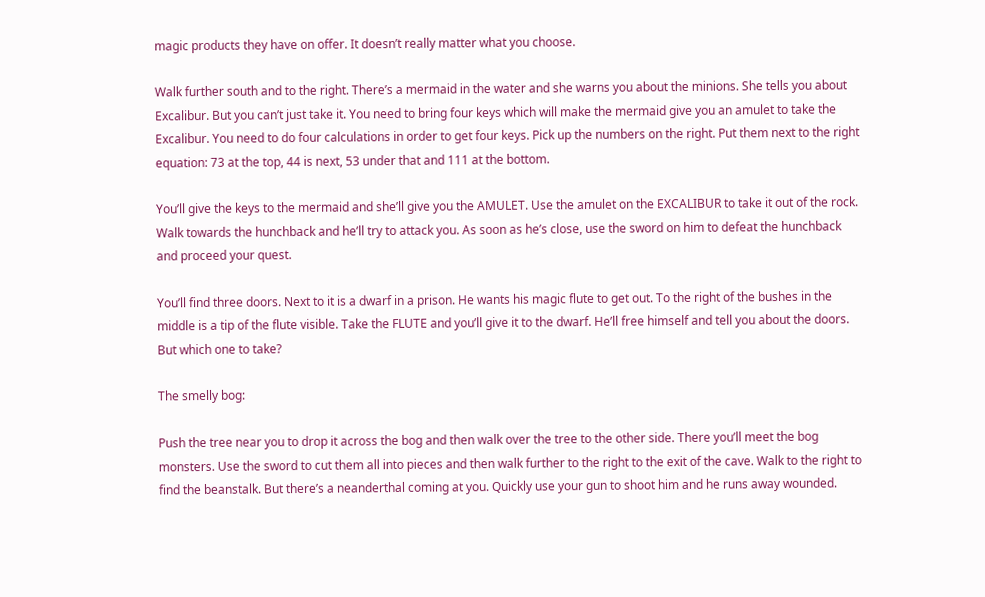magic products they have on offer. It doesn’t really matter what you choose.

Walk further south and to the right. There’s a mermaid in the water and she warns you about the minions. She tells you about Excalibur. But you can’t just take it. You need to bring four keys which will make the mermaid give you an amulet to take the Excalibur. You need to do four calculations in order to get four keys. Pick up the numbers on the right. Put them next to the right equation: 73 at the top, 44 is next, 53 under that and 111 at the bottom.

You’ll give the keys to the mermaid and she’ll give you the AMULET. Use the amulet on the EXCALIBUR to take it out of the rock. Walk towards the hunchback and he’ll try to attack you. As soon as he’s close, use the sword on him to defeat the hunchback and proceed your quest.

You’ll find three doors. Next to it is a dwarf in a prison. He wants his magic flute to get out. To the right of the bushes in the middle is a tip of the flute visible. Take the FLUTE and you’ll give it to the dwarf. He’ll free himself and tell you about the doors. But which one to take?

The smelly bog:

Push the tree near you to drop it across the bog and then walk over the tree to the other side. There you’ll meet the bog monsters. Use the sword to cut them all into pieces and then walk further to the right to the exit of the cave. Walk to the right to find the beanstalk. But there’s a neanderthal coming at you. Quickly use your gun to shoot him and he runs away wounded.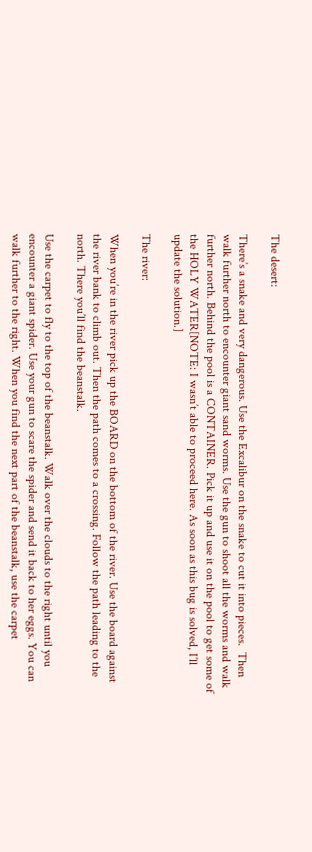The desert:

There’s a snake and very dangerous. Use the Excalibur on the snake to cut it into pieces.  Then walk further north to encounter giant sand worms. Use the gun to shoot all the worms and walk further north. Behind the pool is a CONTAINER. Pick it up and use it on the pool to get some of the HOLY WATER[NOTE: I wasn’t able to proceed here. As soon as this bug is solved, I’ll update the solution.]

The river:

When you’re in the river pick up the BOARD on the bottom of the river. Use the board against the river bank to climb out. Then the path comes to a crossing. Follow the path leading to the north. There you’ll find the beanstalk.

Use the carpet to fly to the top of the beanstalk. Walk over the clouds to the right until you encounter a giant spider. Use your gun to scare the spider and send it back to her eggs. You can walk further to the right. When you find the next part of the beanstalk, use the carpet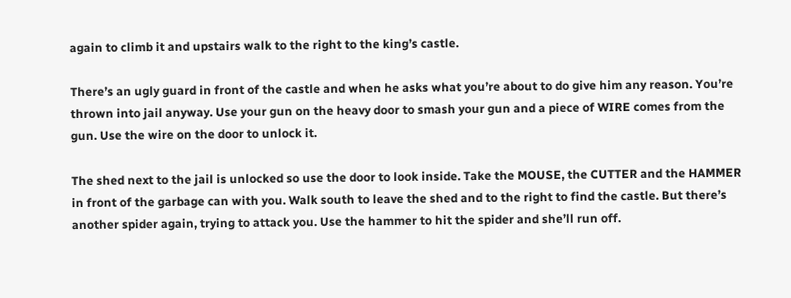again to climb it and upstairs walk to the right to the king’s castle.

There’s an ugly guard in front of the castle and when he asks what you’re about to do give him any reason. You’re thrown into jail anyway. Use your gun on the heavy door to smash your gun and a piece of WIRE comes from the gun. Use the wire on the door to unlock it.

The shed next to the jail is unlocked so use the door to look inside. Take the MOUSE, the CUTTER and the HAMMER in front of the garbage can with you. Walk south to leave the shed and to the right to find the castle. But there’s another spider again, trying to attack you. Use the hammer to hit the spider and she’ll run off.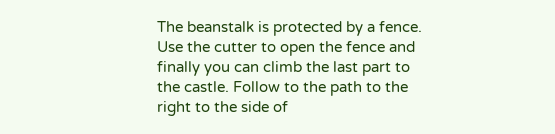The beanstalk is protected by a fence. Use the cutter to open the fence and finally you can climb the last part to the castle. Follow to the path to the right to the side of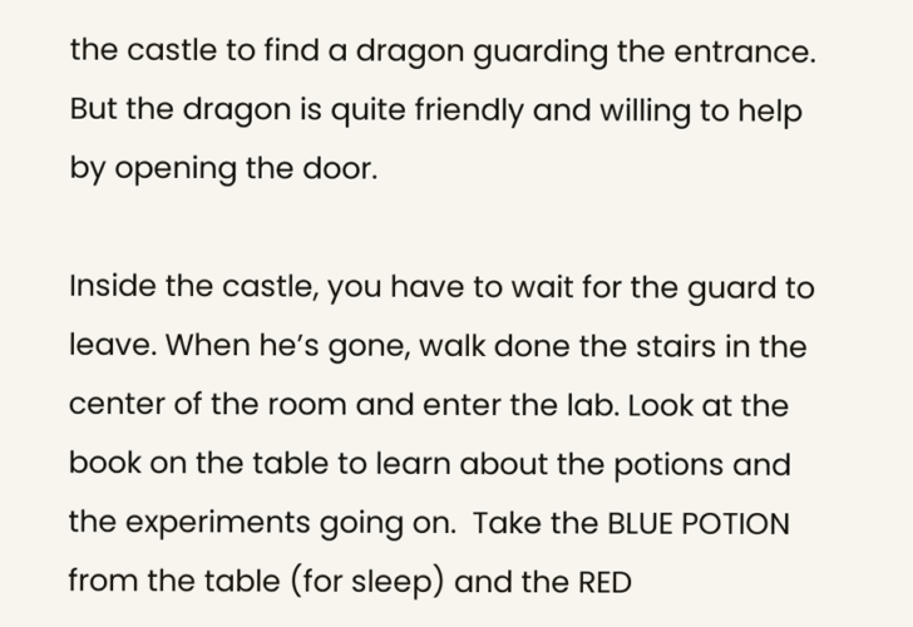the castle to find a dragon guarding the entrance. But the dragon is quite friendly and willing to help by opening the door.

Inside the castle, you have to wait for the guard to leave. When he’s gone, walk done the stairs in the center of the room and enter the lab. Look at the book on the table to learn about the potions and the experiments going on.  Take the BLUE POTION from the table (for sleep) and the RED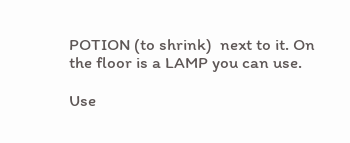POTION (to shrink)  next to it. On the floor is a LAMP you can use.

Use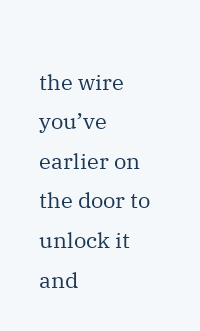the wire you’ve earlier on the door to unlock it and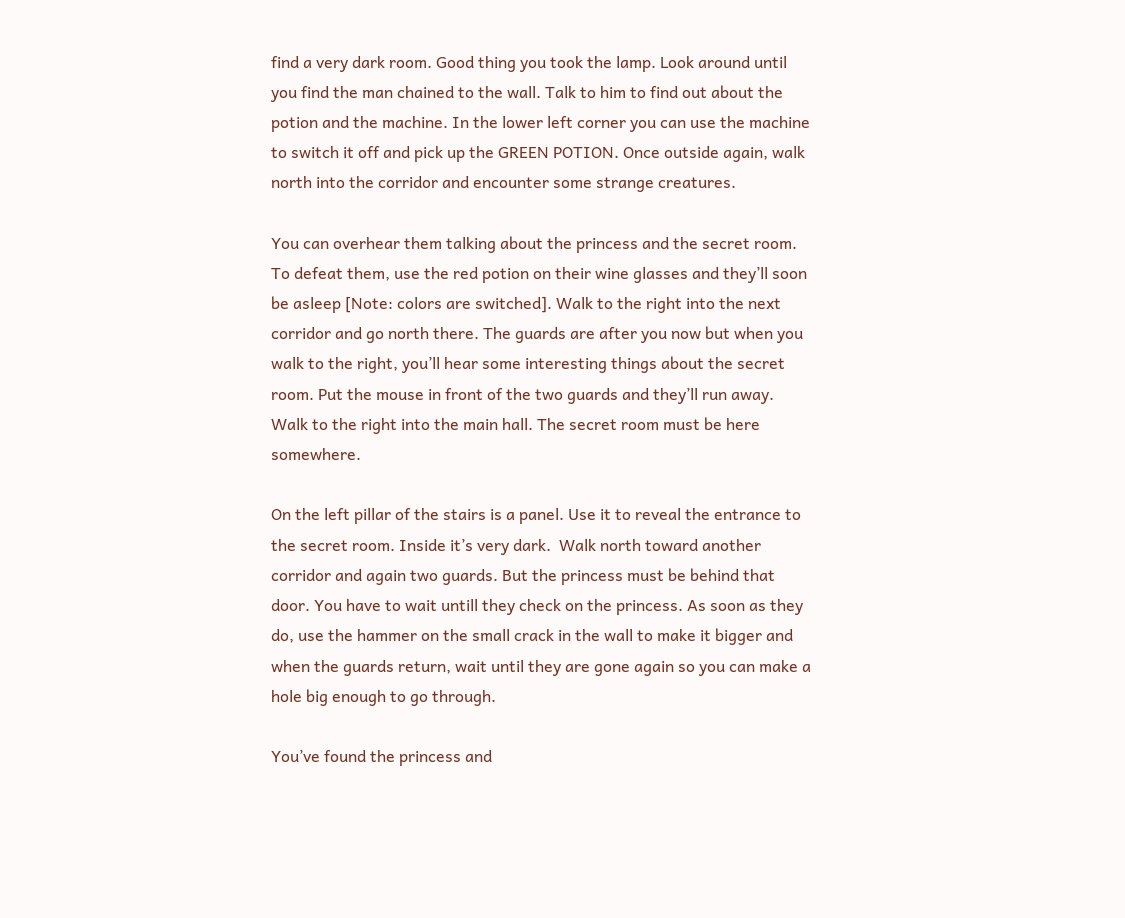find a very dark room. Good thing you took the lamp. Look around until you find the man chained to the wall. Talk to him to find out about the potion and the machine. In the lower left corner you can use the machine to switch it off and pick up the GREEN POTION. Once outside again, walk north into the corridor and encounter some strange creatures.

You can overhear them talking about the princess and the secret room.  To defeat them, use the red potion on their wine glasses and they’ll soon be asleep [Note: colors are switched]. Walk to the right into the next corridor and go north there. The guards are after you now but when you walk to the right, you’ll hear some interesting things about the secret room. Put the mouse in front of the two guards and they’ll run away. Walk to the right into the main hall. The secret room must be here somewhere.

On the left pillar of the stairs is a panel. Use it to reveal the entrance to the secret room. Inside it’s very dark.  Walk north toward another corridor and again two guards. But the princess must be behind that door. You have to wait untill they check on the princess. As soon as they do, use the hammer on the small crack in the wall to make it bigger and when the guards return, wait until they are gone again so you can make a hole big enough to go through.

You’ve found the princess and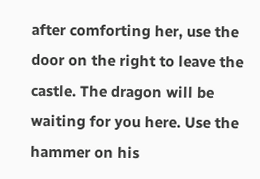after comforting her, use the door on the right to leave the castle. The dragon will be waiting for you here. Use the hammer on his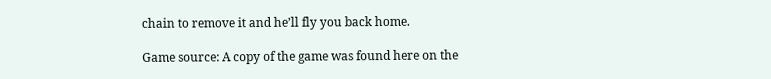chain to remove it and he’ll fly you back home.

Game source: A copy of the game was found here on the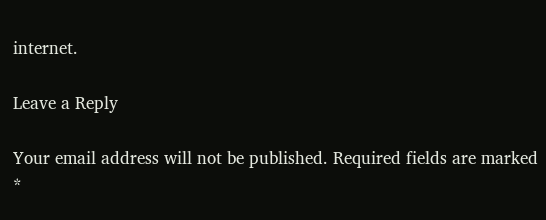internet.

Leave a Reply

Your email address will not be published. Required fields are marked *